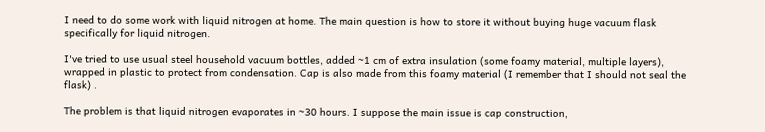I need to do some work with liquid nitrogen at home. The main question is how to store it without buying huge vacuum flask specifically for liquid nitrogen.

I've tried to use usual steel household vacuum bottles, added ~1 cm of extra insulation (some foamy material, multiple layers), wrapped in plastic to protect from condensation. Cap is also made from this foamy material (I remember that I should not seal the flask) .

The problem is that liquid nitrogen evaporates in ~30 hours. I suppose the main issue is cap construction,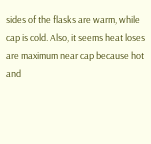sides of the flasks are warm, while cap is cold. Also, it seems heat loses are maximum near cap because hot and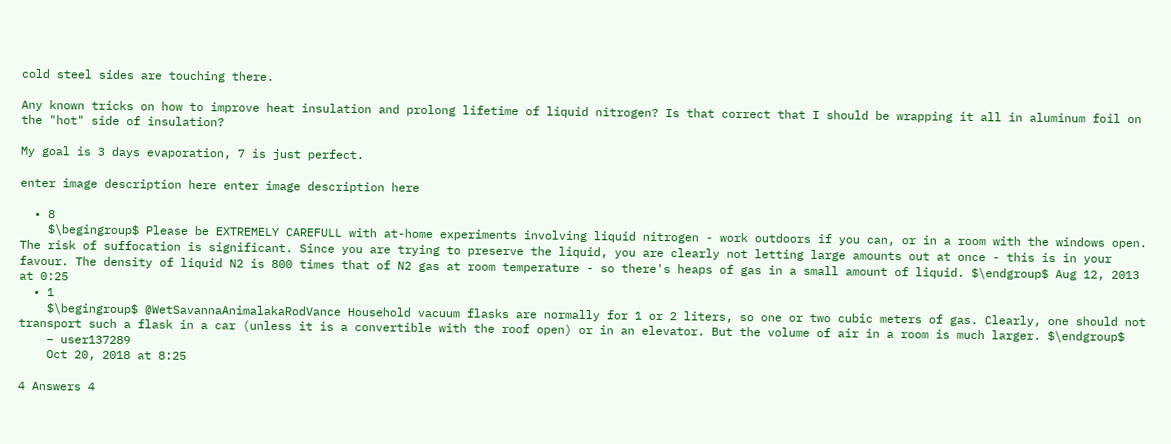cold steel sides are touching there.

Any known tricks on how to improve heat insulation and prolong lifetime of liquid nitrogen? Is that correct that I should be wrapping it all in aluminum foil on the "hot" side of insulation?

My goal is 3 days evaporation, 7 is just perfect.

enter image description here enter image description here

  • 8
    $\begingroup$ Please be EXTREMELY CAREFULL with at-home experiments involving liquid nitrogen - work outdoors if you can, or in a room with the windows open. The risk of suffocation is significant. Since you are trying to preserve the liquid, you are clearly not letting large amounts out at once - this is in your favour. The density of liquid N2 is 800 times that of N2 gas at room temperature - so there's heaps of gas in a small amount of liquid. $\endgroup$ Aug 12, 2013 at 0:25
  • 1
    $\begingroup$ @WetSavannaAnimalakaRodVance Household vacuum flasks are normally for 1 or 2 liters, so one or two cubic meters of gas. Clearly, one should not transport such a flask in a car (unless it is a convertible with the roof open) or in an elevator. But the volume of air in a room is much larger. $\endgroup$
    – user137289
    Oct 20, 2018 at 8:25

4 Answers 4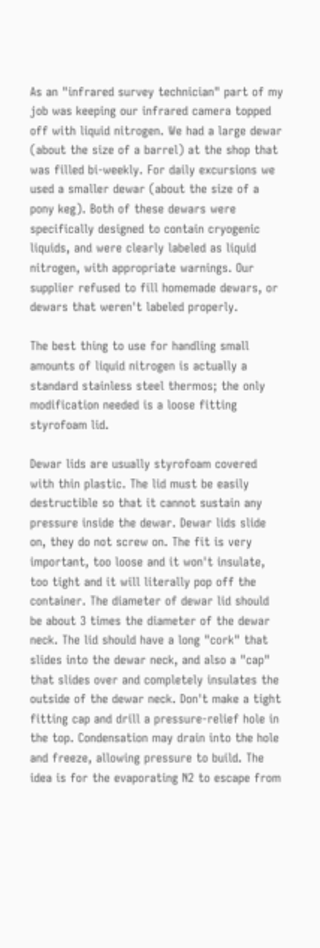As an "infrared survey technician" part of my job was keeping our infrared camera topped off with liquid nitrogen. We had a large dewar (about the size of a barrel) at the shop that was filled bi-weekly. For daily excursions we used a smaller dewar (about the size of a pony keg). Both of these dewars were specifically designed to contain cryogenic liquids, and were clearly labeled as liquid nitrogen, with appropriate warnings. Our supplier refused to fill homemade dewars, or dewars that weren't labeled properly.

The best thing to use for handling small amounts of liquid nitrogen is actually a standard stainless steel thermos; the only modification needed is a loose fitting styrofoam lid.

Dewar lids are usually styrofoam covered with thin plastic. The lid must be easily destructible so that it cannot sustain any pressure inside the dewar. Dewar lids slide on, they do not screw on. The fit is very important, too loose and it won't insulate, too tight and it will literally pop off the container. The diameter of dewar lid should be about 3 times the diameter of the dewar neck. The lid should have a long "cork" that slides into the dewar neck, and also a "cap" that slides over and completely insulates the outside of the dewar neck. Don't make a tight fitting cap and drill a pressure-relief hole in the top. Condensation may drain into the hole and freeze, allowing pressure to build. The idea is for the evaporating N2 to escape from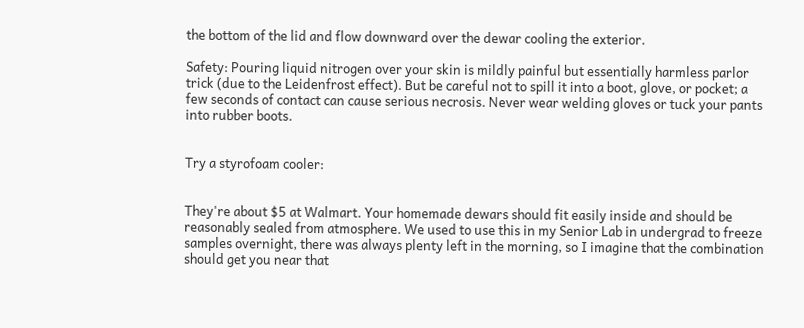the bottom of the lid and flow downward over the dewar cooling the exterior.

Safety: Pouring liquid nitrogen over your skin is mildly painful but essentially harmless parlor trick (due to the Leidenfrost effect). But be careful not to spill it into a boot, glove, or pocket; a few seconds of contact can cause serious necrosis. Never wear welding gloves or tuck your pants into rubber boots.


Try a styrofoam cooler:


They're about $5 at Walmart. Your homemade dewars should fit easily inside and should be reasonably sealed from atmosphere. We used to use this in my Senior Lab in undergrad to freeze samples overnight, there was always plenty left in the morning, so I imagine that the combination should get you near that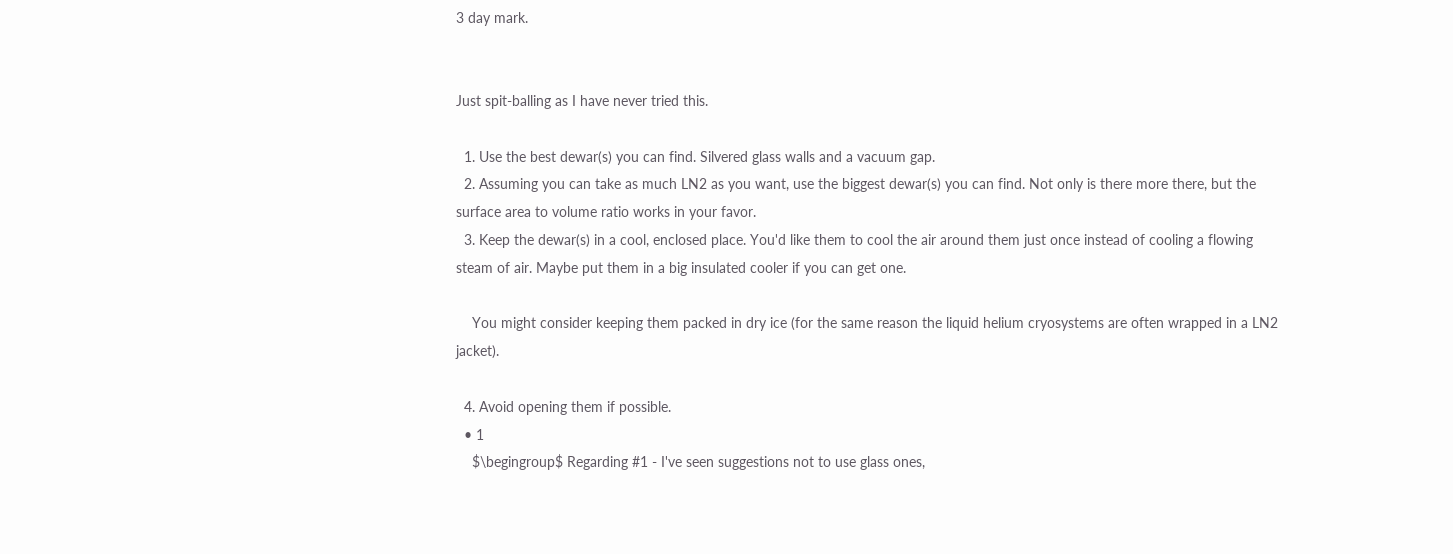3 day mark.


Just spit-balling as I have never tried this.

  1. Use the best dewar(s) you can find. Silvered glass walls and a vacuum gap.
  2. Assuming you can take as much LN2 as you want, use the biggest dewar(s) you can find. Not only is there more there, but the surface area to volume ratio works in your favor.
  3. Keep the dewar(s) in a cool, enclosed place. You'd like them to cool the air around them just once instead of cooling a flowing steam of air. Maybe put them in a big insulated cooler if you can get one.

    You might consider keeping them packed in dry ice (for the same reason the liquid helium cryosystems are often wrapped in a LN2 jacket).

  4. Avoid opening them if possible.
  • 1
    $\begingroup$ Regarding #1 - I've seen suggestions not to use glass ones,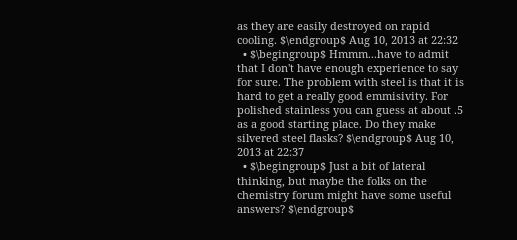as they are easily destroyed on rapid cooling. $\endgroup$ Aug 10, 2013 at 22:32
  • $\begingroup$ Hmmm...have to admit that I don't have enough experience to say for sure. The problem with steel is that it is hard to get a really good emmisivity. For polished stainless you can guess at about .5 as a good starting place. Do they make silvered steel flasks? $\endgroup$ Aug 10, 2013 at 22:37
  • $\begingroup$ Just a bit of lateral thinking, but maybe the folks on the chemistry forum might have some useful answers? $\endgroup$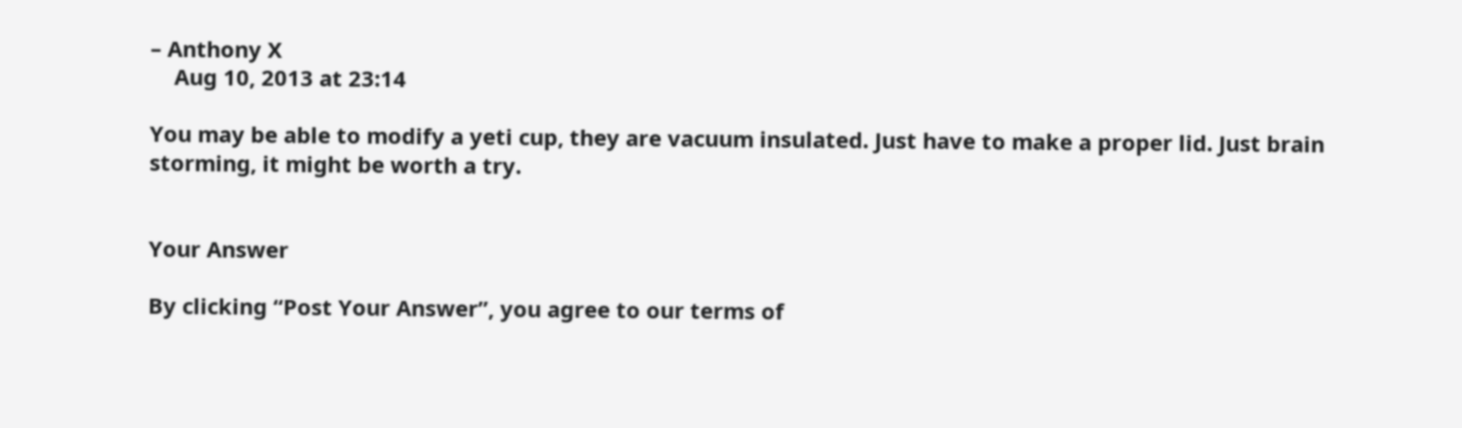– Anthony X
    Aug 10, 2013 at 23:14

You may be able to modify a yeti cup, they are vacuum insulated. Just have to make a proper lid. Just brain storming, it might be worth a try.


Your Answer

By clicking “Post Your Answer”, you agree to our terms of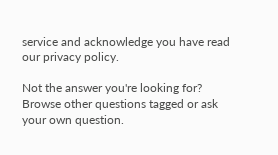service and acknowledge you have read our privacy policy.

Not the answer you're looking for? Browse other questions tagged or ask your own question.